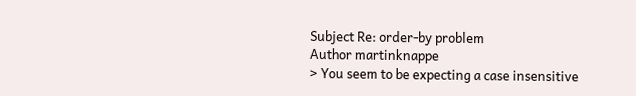Subject Re: order-by problem
Author martinknappe
> You seem to be expecting a case insensitive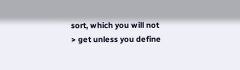sort, which you will not
> get unless you define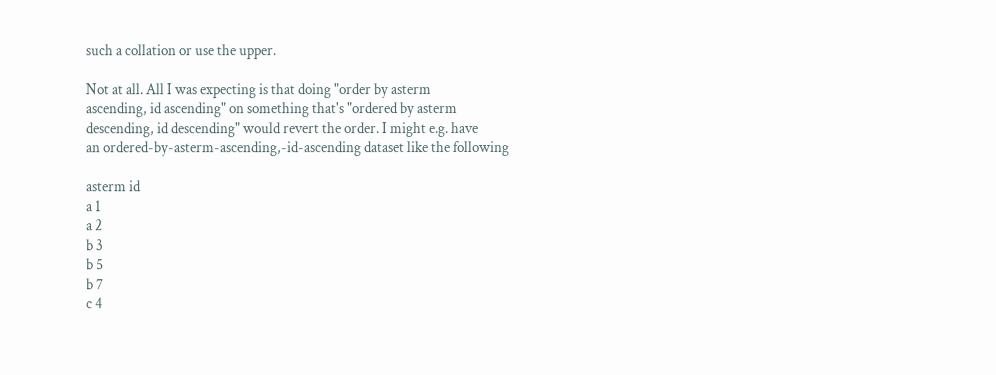such a collation or use the upper.

Not at all. All I was expecting is that doing "order by asterm
ascending, id ascending" on something that's "ordered by asterm
descending, id descending" would revert the order. I might e.g. have
an ordered-by-asterm-ascending,-id-ascending dataset like the following

asterm id
a 1
a 2
b 3
b 5
b 7
c 4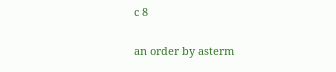c 8

an order by asterm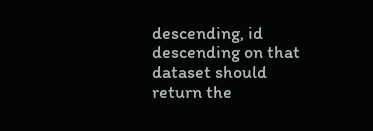descending, id descending on that dataset should
return the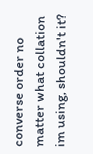converse order no matter what collation im using, shouldn't it?